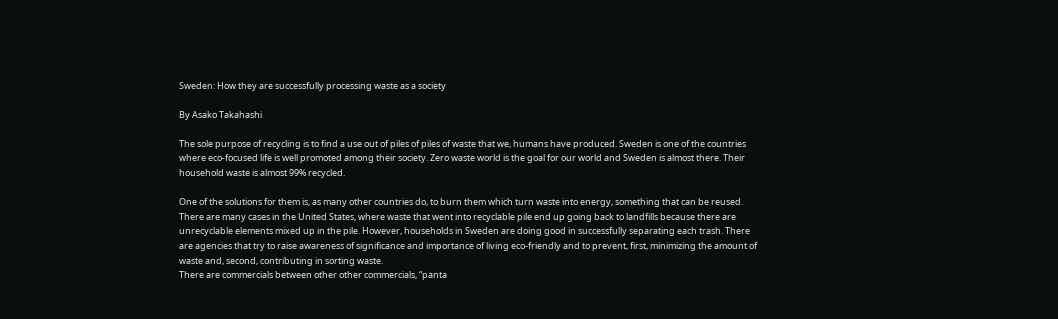Sweden: How they are successfully processing waste as a society

By Asako Takahashi

The sole purpose of recycling is to find a use out of piles of piles of waste that we, humans have produced. Sweden is one of the countries where eco-focused life is well promoted among their society. Zero waste world is the goal for our world and Sweden is almost there. Their household waste is almost 99% recycled.

One of the solutions for them is, as many other countries do, to burn them which turn waste into energy, something that can be reused. There are many cases in the United States, where waste that went into recyclable pile end up going back to landfills because there are unrecyclable elements mixed up in the pile. However, households in Sweden are doing good in successfully separating each trash. There are agencies that try to raise awareness of significance and importance of living eco-friendly and to prevent, first, minimizing the amount of waste and, second, contributing in sorting waste.
There are commercials between other other commercials, “panta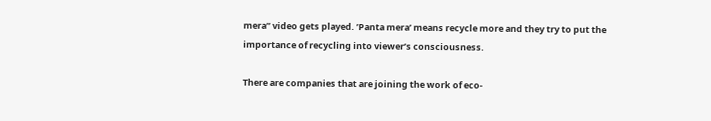mera” video gets played. ’Panta mera’ means recycle more and they try to put the importance of recycling into viewer’s consciousness.

There are companies that are joining the work of eco-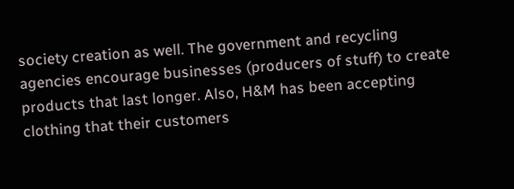society creation as well. The government and recycling agencies encourage businesses (producers of stuff) to create products that last longer. Also, H&M has been accepting clothing that their customers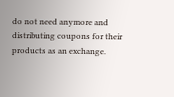do not need anymore and distributing coupons for their products as an exchange.